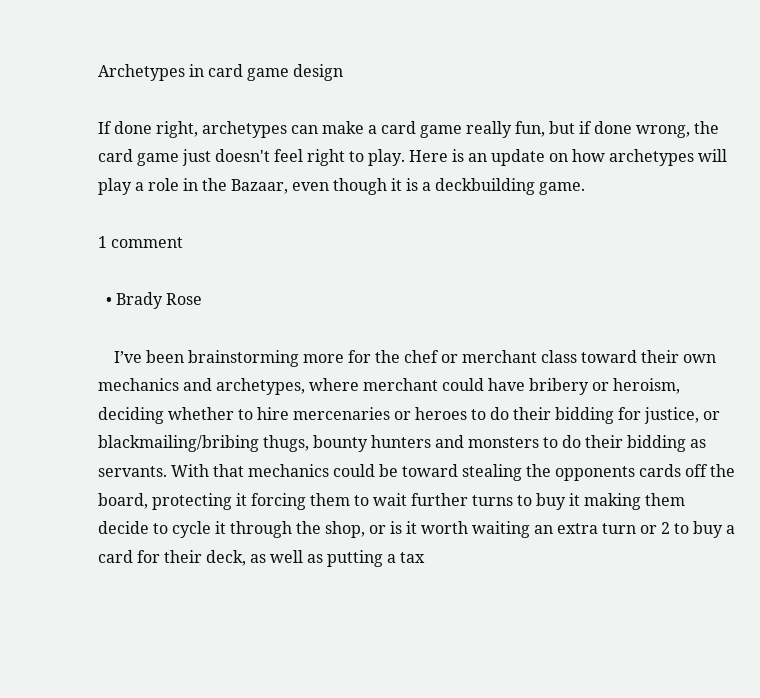Archetypes in card game design

If done right, archetypes can make a card game really fun, but if done wrong, the card game just doesn't feel right to play. Here is an update on how archetypes will play a role in the Bazaar, even though it is a deckbuilding game.

1 comment

  • Brady Rose

    I’ve been brainstorming more for the chef or merchant class toward their own mechanics and archetypes, where merchant could have bribery or heroism, deciding whether to hire mercenaries or heroes to do their bidding for justice, or blackmailing/bribing thugs, bounty hunters and monsters to do their bidding as servants. With that mechanics could be toward stealing the opponents cards off the board, protecting it forcing them to wait further turns to buy it making them decide to cycle it through the shop, or is it worth waiting an extra turn or 2 to buy a card for their deck, as well as putting a tax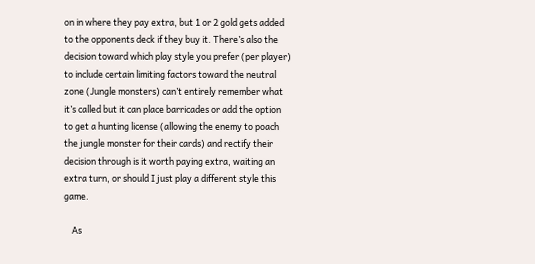on in where they pay extra, but 1 or 2 gold gets added to the opponents deck if they buy it. There’s also the decision toward which play style you prefer (per player) to include certain limiting factors toward the neutral zone (Jungle monsters) can’t entirely remember what it’s called but it can place barricades or add the option to get a hunting license (allowing the enemy to poach the jungle monster for their cards) and rectify their decision through is it worth paying extra, waiting an extra turn, or should I just play a different style this game.

    As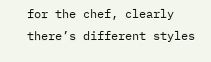for the chef, clearly there’s different styles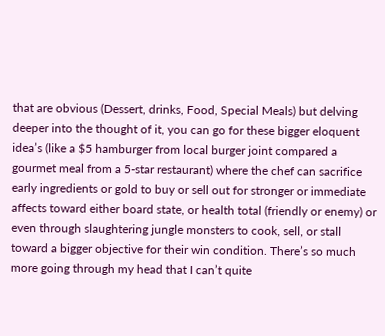that are obvious (Dessert, drinks, Food, Special Meals) but delving deeper into the thought of it, you can go for these bigger eloquent idea’s (like a $5 hamburger from local burger joint compared a gourmet meal from a 5-star restaurant) where the chef can sacrifice early ingredients or gold to buy or sell out for stronger or immediate affects toward either board state, or health total (friendly or enemy) or even through slaughtering jungle monsters to cook, sell, or stall toward a bigger objective for their win condition. There’s so much more going through my head that I can’t quite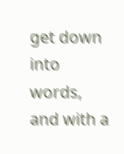get down into words, and with a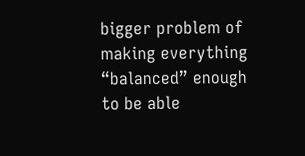bigger problem of making everything “balanced” enough to be able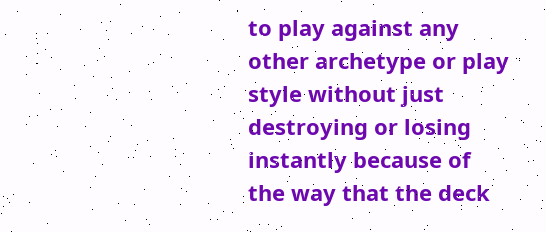to play against any other archetype or play style without just destroying or losing instantly because of the way that the deck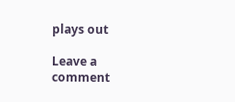plays out

Leave a comment